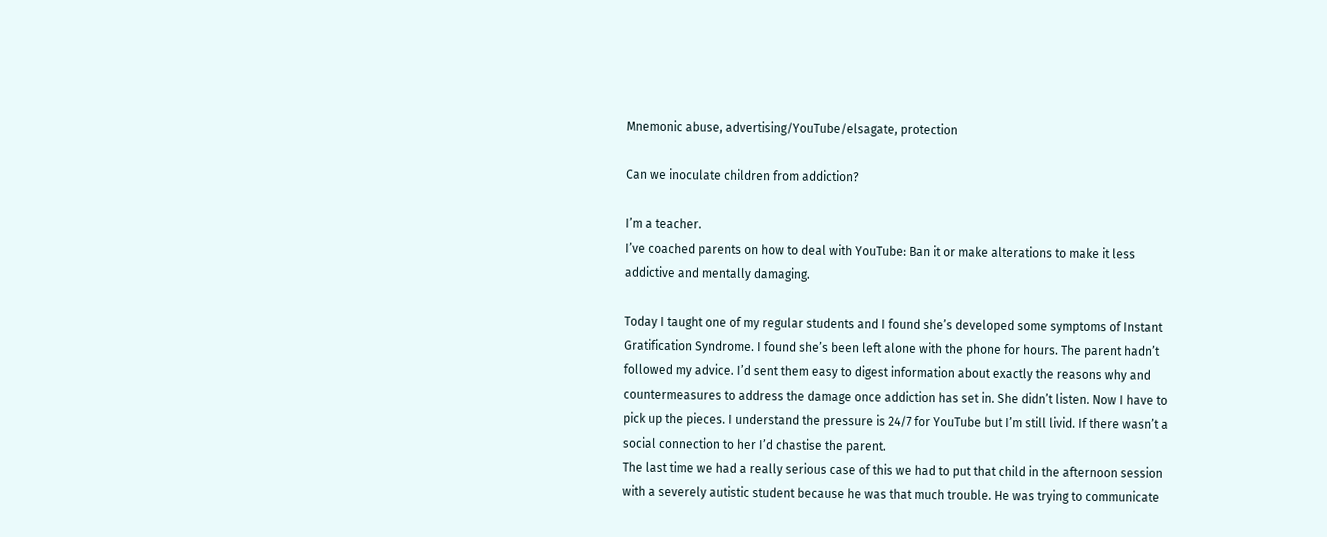Mnemonic abuse, advertising/YouTube/elsagate, protection

Can we inoculate children from addiction?

I’m a teacher.
I’ve coached parents on how to deal with YouTube: Ban it or make alterations to make it less addictive and mentally damaging.

Today I taught one of my regular students and I found she’s developed some symptoms of Instant Gratification Syndrome. I found she’s been left alone with the phone for hours. The parent hadn’t followed my advice. I’d sent them easy to digest information about exactly the reasons why and countermeasures to address the damage once addiction has set in. She didn’t listen. Now I have to pick up the pieces. I understand the pressure is 24/7 for YouTube but I’m still livid. If there wasn’t a social connection to her I’d chastise the parent.
The last time we had a really serious case of this we had to put that child in the afternoon session with a severely autistic student because he was that much trouble. He was trying to communicate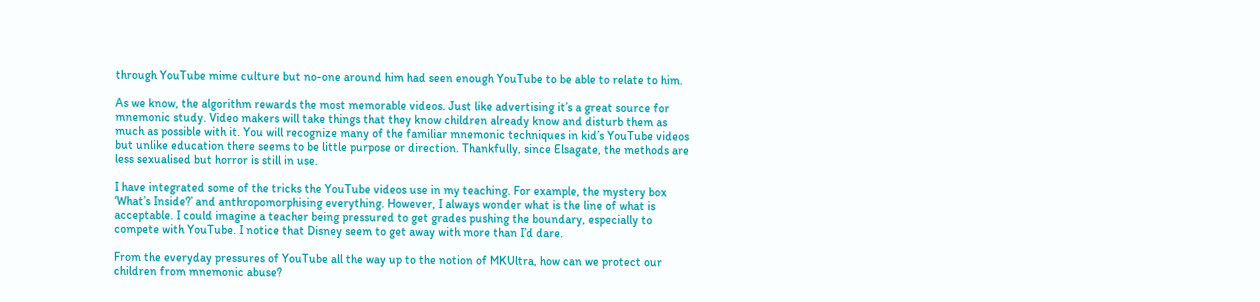through YouTube mime culture but no-one around him had seen enough YouTube to be able to relate to him.

As we know, the algorithm rewards the most memorable videos. Just like advertising it’s a great source for mnemonic study. Video makers will take things that they know children already know and disturb them as much as possible with it. You will recognize many of the familiar mnemonic techniques in kid’s YouTube videos but unlike education there seems to be little purpose or direction. Thankfully, since Elsagate, the methods are less sexualised but horror is still in use.

I have integrated some of the tricks the YouTube videos use in my teaching. For example, the mystery box ‘What’s Inside?’ and anthropomorphising everything. However, I always wonder what is the line of what is acceptable. I could imagine a teacher being pressured to get grades pushing the boundary, especially to compete with YouTube. I notice that Disney seem to get away with more than I’d dare.

From the everyday pressures of YouTube all the way up to the notion of MKUltra, how can we protect our children from mnemonic abuse?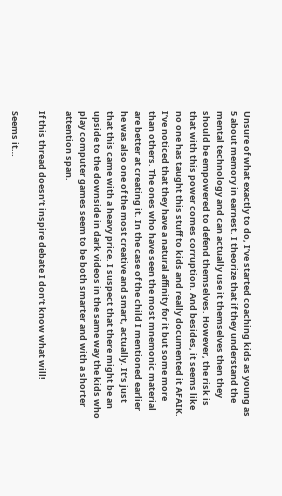Unsure of what exactly to do, I’ve started coaching kids as young as 5 about memory in earnest. I theorize that if they understand the mental technology and can actually use it themselves then they should be empowered to defend themselves. However, the risk is that with this power comes corruption. And besides, it seems like no one has taught this stuff to kids and really documented it AFAIK. I’ve noticed that they have a natural affinity for it but some more than others. The ones who have seen the most mnemonic material are better at creating it. In the case of the child I mentioned earlier he was also one of the most creative and smart, actually. It’s just that this came with a heavy price. I suspect that there might be an upside to the downside in dark videos in the same way the kids who play computer games seem to be both smarter and with a shorter attention span.

If this thread doesn’t inspire debate I don’t know what will!

Seems it…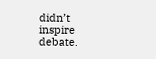didn’t inspire debate.